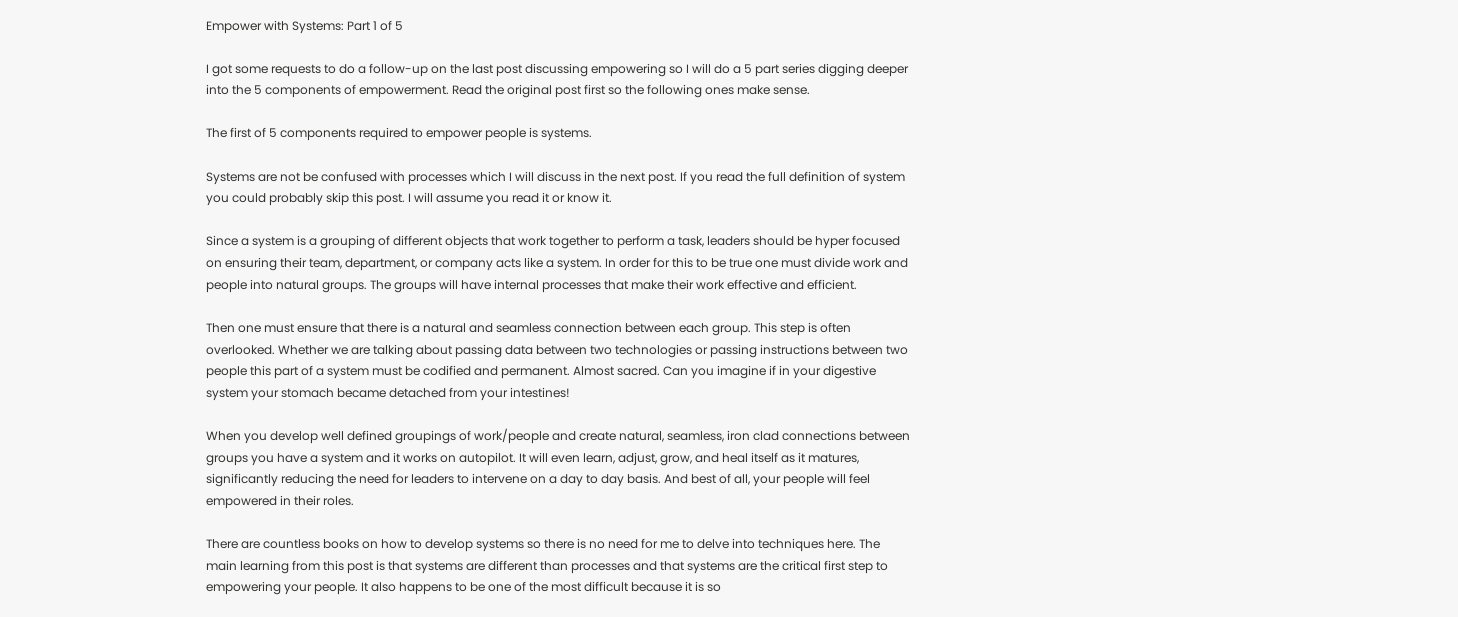Empower with Systems: Part 1 of 5

I got some requests to do a follow-up on the last post discussing empowering so I will do a 5 part series digging deeper into the 5 components of empowerment. Read the original post first so the following ones make sense.

The first of 5 components required to empower people is systems.

Systems are not be confused with processes which I will discuss in the next post. If you read the full definition of system you could probably skip this post. I will assume you read it or know it.

Since a system is a grouping of different objects that work together to perform a task, leaders should be hyper focused on ensuring their team, department, or company acts like a system. In order for this to be true one must divide work and people into natural groups. The groups will have internal processes that make their work effective and efficient.

Then one must ensure that there is a natural and seamless connection between each group. This step is often overlooked. Whether we are talking about passing data between two technologies or passing instructions between two people this part of a system must be codified and permanent. Almost sacred. Can you imagine if in your digestive system your stomach became detached from your intestines!

When you develop well defined groupings of work/people and create natural, seamless, iron clad connections between groups you have a system and it works on autopilot. It will even learn, adjust, grow, and heal itself as it matures, significantly reducing the need for leaders to intervene on a day to day basis. And best of all, your people will feel empowered in their roles.

There are countless books on how to develop systems so there is no need for me to delve into techniques here. The main learning from this post is that systems are different than processes and that systems are the critical first step to empowering your people. It also happens to be one of the most difficult because it is so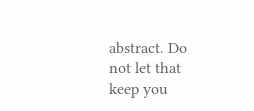abstract. Do not let that keep you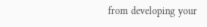from developing your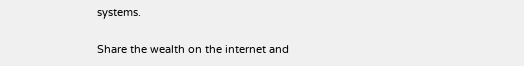systems.

Share the wealth on the internet and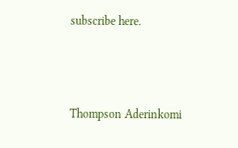subscribe here.



Thompson Aderinkomi